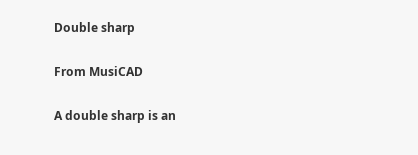Double sharp

From MusiCAD

A double sharp is an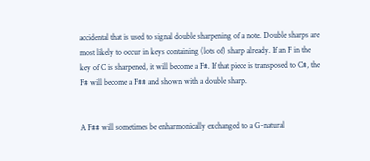accidental that is used to signal double sharpening of a note. Double sharps are most likely to occur in keys containing (lots of) sharp already. If an F in the key of C is sharpened, it will become a F#. If that piece is transposed to C#, the F# will become a F## and shown with a double sharp.


A F## will sometimes be enharmonically exchanged to a G-natural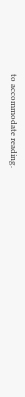to accommodate reading.